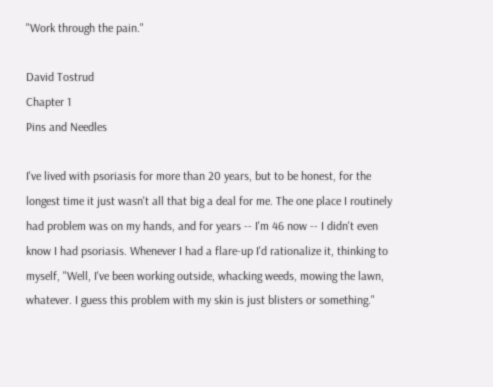"Work through the pain."

David Tostrud
Chapter 1
Pins and Needles

I've lived with psoriasis for more than 20 years, but to be honest, for the longest time it just wasn't all that big a deal for me. The one place I routinely had problem was on my hands, and for years -- I'm 46 now -- I didn't even know I had psoriasis. Whenever I had a flare-up I'd rationalize it, thinking to myself, "Well, I've been working outside, whacking weeds, mowing the lawn, whatever. I guess this problem with my skin is just blisters or something."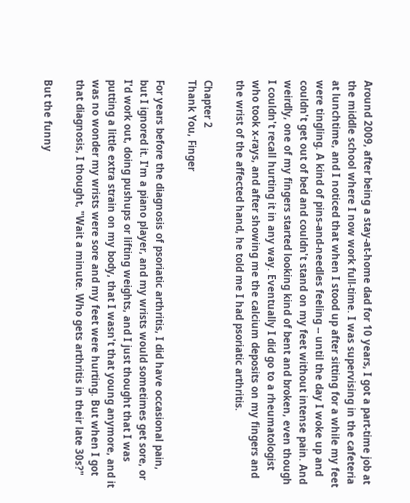Around 2009, after being a stay-at-home dad for 10 years, I got a part-time job at the middle school where I now work full-time. I was supervising in the cafeteria at lunchtime, and I noticed that when I stood up after sitting for a while my feet were tingling. A kind of pins-and-needles feeling -- until the day I woke up and couldn't get out of bed and couldn't stand on my feet without intense pain. And weirdly, one of my fingers started looking kind of bent and broken, even though I couldn't recall hurting it in any way. Eventually I did go to a rheumatologist who took x-rays, and after showing me the calcium deposits on my fingers and the wrist of the affected hand, he told me I had psoriatic arthritis.

Chapter 2
Thank You, Finger

For years before the diagnosis of psoriatic arthritis, I did have occasional pain, but I ignored it. I'm a piano player, and my wrists would sometimes get sore, or I'd work out, doing pushups or lifting weights, and I just thought that I was putting a little extra strain on my body, that I wasn't that young anymore, and it was no wonder my wrists were sore and my feet were hurting. But when I got that diagnosis, I thought, "Wait a minute. Who gets arthritis in their late 30s?"

But the funny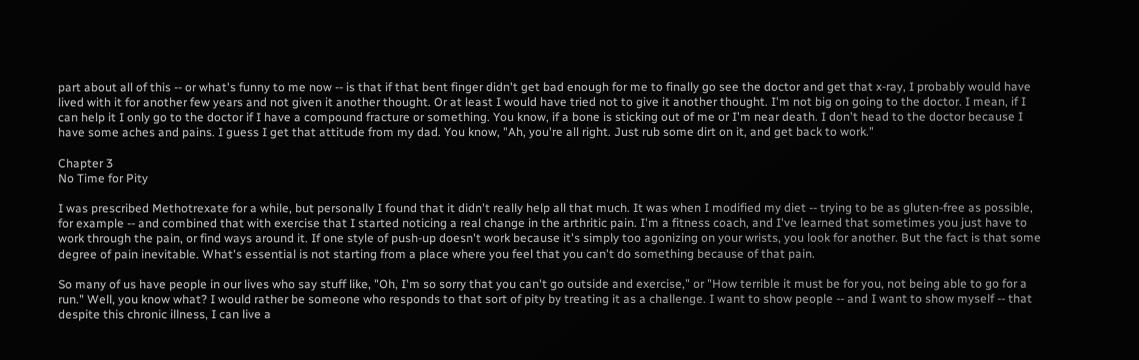part about all of this -- or what's funny to me now -- is that if that bent finger didn't get bad enough for me to finally go see the doctor and get that x-ray, I probably would have lived with it for another few years and not given it another thought. Or at least I would have tried not to give it another thought. I'm not big on going to the doctor. I mean, if I can help it I only go to the doctor if I have a compound fracture or something. You know, if a bone is sticking out of me or I'm near death. I don't head to the doctor because I have some aches and pains. I guess I get that attitude from my dad. You know, "Ah, you're all right. Just rub some dirt on it, and get back to work."

Chapter 3
No Time for Pity

I was prescribed Methotrexate for a while, but personally I found that it didn't really help all that much. It was when I modified my diet -- trying to be as gluten-free as possible, for example -- and combined that with exercise that I started noticing a real change in the arthritic pain. I'm a fitness coach, and I've learned that sometimes you just have to work through the pain, or find ways around it. If one style of push-up doesn't work because it's simply too agonizing on your wrists, you look for another. But the fact is that some degree of pain inevitable. What's essential is not starting from a place where you feel that you can't do something because of that pain.

So many of us have people in our lives who say stuff like, "Oh, I'm so sorry that you can't go outside and exercise," or "How terrible it must be for you, not being able to go for a run." Well, you know what? I would rather be someone who responds to that sort of pity by treating it as a challenge. I want to show people -- and I want to show myself -- that despite this chronic illness, I can live a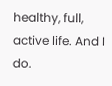healthy, full, active life. And I do.